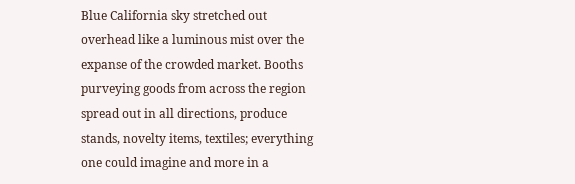Blue California sky stretched out overhead like a luminous mist over the expanse of the crowded market. Booths purveying goods from across the region spread out in all directions, produce stands, novelty items, textiles; everything one could imagine and more in a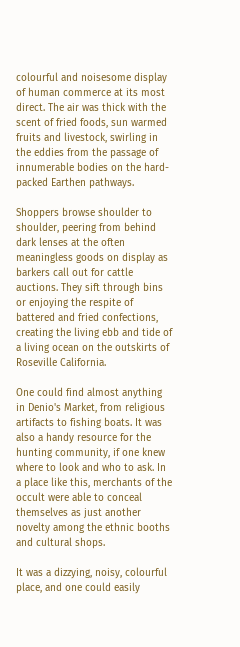colourful and noisesome display of human commerce at its most direct. The air was thick with the scent of fried foods, sun warmed fruits and livestock, swirling in the eddies from the passage of innumerable bodies on the hard-packed Earthen pathways.

Shoppers browse shoulder to shoulder, peering from behind dark lenses at the often meaningless goods on display as barkers call out for cattle auctions. They sift through bins or enjoying the respite of battered and fried confections, creating the living ebb and tide of a living ocean on the outskirts of Roseville California.

One could find almost anything in Denio's Market, from religious artifacts to fishing boats. It was also a handy resource for the hunting community, if one knew where to look and who to ask. In a place like this, merchants of the occult were able to conceal themselves as just another novelty among the ethnic booths and cultural shops.

It was a dizzying, noisy, colourful place, and one could easily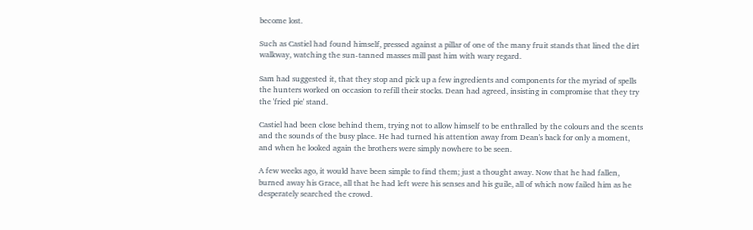become lost.

Such as Castiel had found himself, pressed against a pillar of one of the many fruit stands that lined the dirt walkway, watching the sun-tanned masses mill past him with wary regard.

Sam had suggested it, that they stop and pick up a few ingredients and components for the myriad of spells the hunters worked on occasion to refill their stocks. Dean had agreed, insisting in compromise that they try the 'fried pie' stand.

Castiel had been close behind them, trying not to allow himself to be enthralled by the colours and the scents and the sounds of the busy place. He had turned his attention away from Dean's back for only a moment, and when he looked again the brothers were simply nowhere to be seen.

A few weeks ago, it would have been simple to find them; just a thought away. Now that he had fallen, burned away his Grace, all that he had left were his senses and his guile, all of which now failed him as he desperately searched the crowd.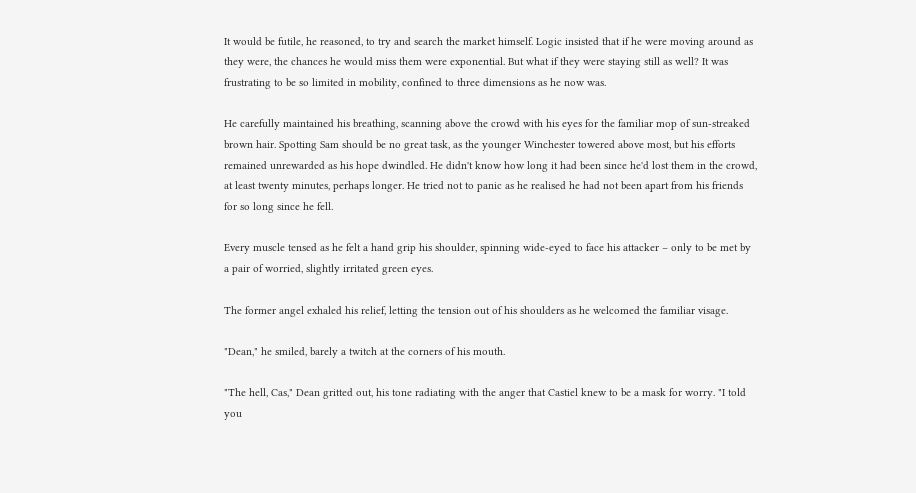It would be futile, he reasoned, to try and search the market himself. Logic insisted that if he were moving around as they were, the chances he would miss them were exponential. But what if they were staying still as well? It was frustrating to be so limited in mobility, confined to three dimensions as he now was.

He carefully maintained his breathing, scanning above the crowd with his eyes for the familiar mop of sun-streaked brown hair. Spotting Sam should be no great task, as the younger Winchester towered above most, but his efforts remained unrewarded as his hope dwindled. He didn't know how long it had been since he'd lost them in the crowd, at least twenty minutes, perhaps longer. He tried not to panic as he realised he had not been apart from his friends for so long since he fell.

Every muscle tensed as he felt a hand grip his shoulder, spinning wide-eyed to face his attacker – only to be met by a pair of worried, slightly irritated green eyes.

The former angel exhaled his relief, letting the tension out of his shoulders as he welcomed the familiar visage.

"Dean," he smiled, barely a twitch at the corners of his mouth.

"The hell, Cas," Dean gritted out, his tone radiating with the anger that Castiel knew to be a mask for worry. "I told you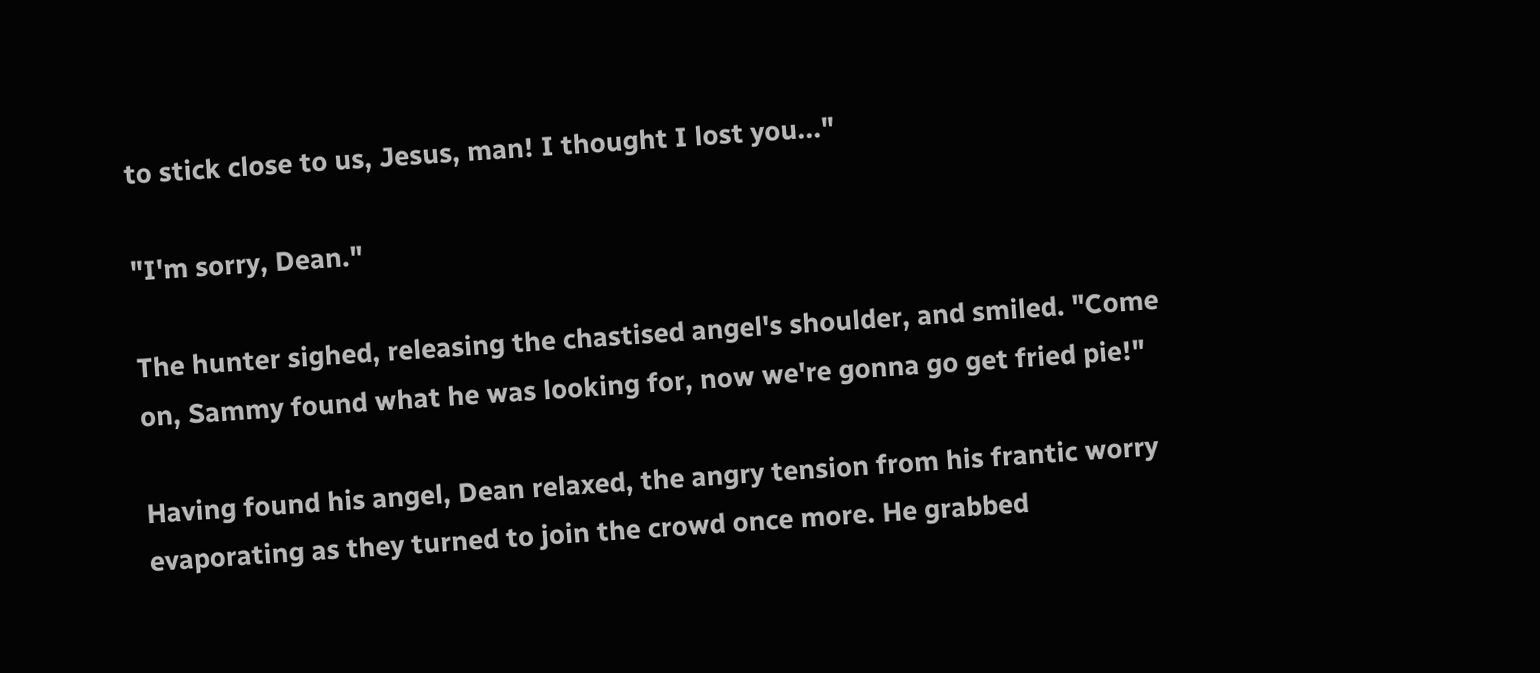to stick close to us, Jesus, man! I thought I lost you..."

"I'm sorry, Dean."

The hunter sighed, releasing the chastised angel's shoulder, and smiled. "Come on, Sammy found what he was looking for, now we're gonna go get fried pie!"

Having found his angel, Dean relaxed, the angry tension from his frantic worry evaporating as they turned to join the crowd once more. He grabbed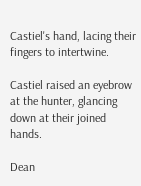Castiel's hand, lacing their fingers to intertwine.

Castiel raised an eyebrow at the hunter, glancing down at their joined hands.

Dean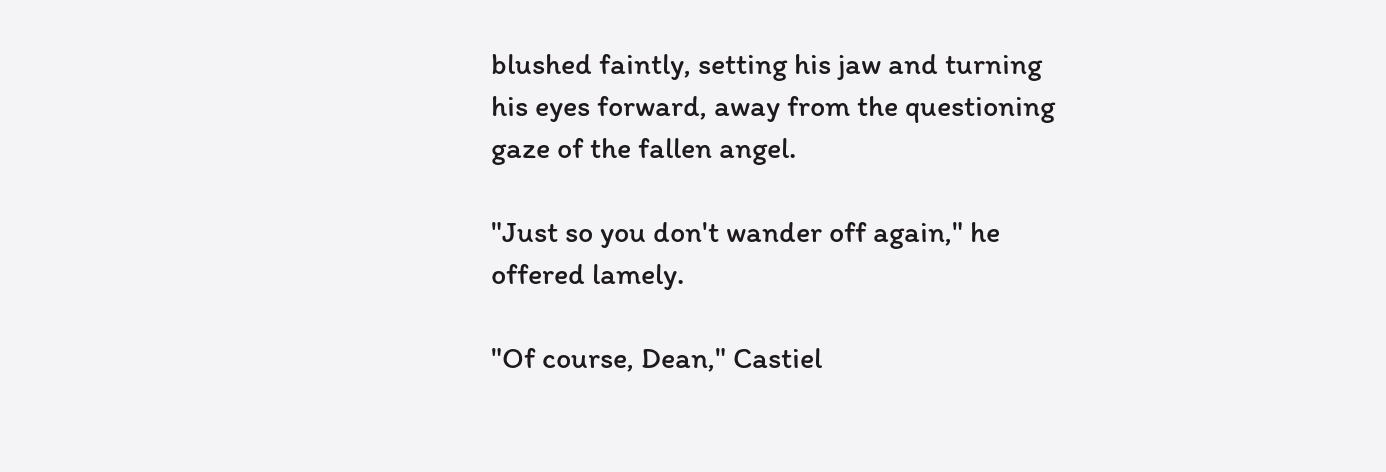blushed faintly, setting his jaw and turning his eyes forward, away from the questioning gaze of the fallen angel.

"Just so you don't wander off again," he offered lamely.

"Of course, Dean," Castiel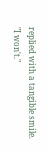replied with a tangible smile. "I won't."